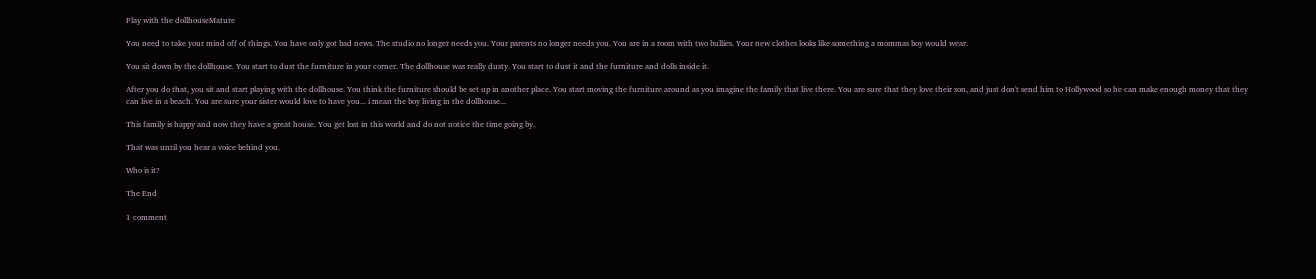Play with the dollhouseMature

You need to take your mind off of things. You have only got bad news. The studio no longer needs you. Your parents no longer needs you. You are in a room with two bullies. Your new clothes looks like something a mommas boy would wear.

You sit down by the dollhouse. You start to dust the furniture in your corner. The dollhouse was really dusty. You start to dust it and the furniture and dolls inside it.

After you do that, you sit and start playing with the dollhouse. You think the furniture should be set up in another place. You start moving the furniture around as you imagine the family that live there. You are sure that they love their son, and just don't send him to Hollywood so he can make enough money that they can live in a beach. You are sure your sister would love to have you... i mean the boy living in the dollhouse...

This family is happy and now they have a great house. You get lost in this world and do not notice the time going by.

That was until you hear a voice behind you.

Who is it?

The End

1 comment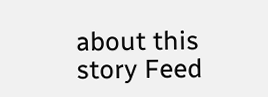about this story Feed